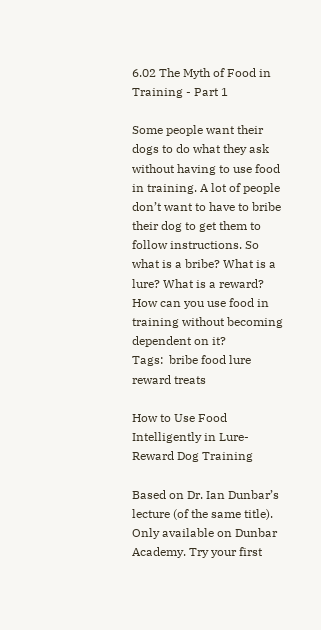6.02 The Myth of Food in Training - Part 1

Some people want their dogs to do what they ask without having to use food in training. A lot of people don’t want to have to bribe their dog to get them to follow instructions. So what is a bribe? What is a lure? What is a reward? How can you use food in training without becoming dependent on it?
Tags:  bribe food lure reward treats

How to Use Food Intelligently in Lure-Reward Dog Training

Based on Dr. Ian Dunbar’s lecture (of the same title). Only available on Dunbar Academy. Try your first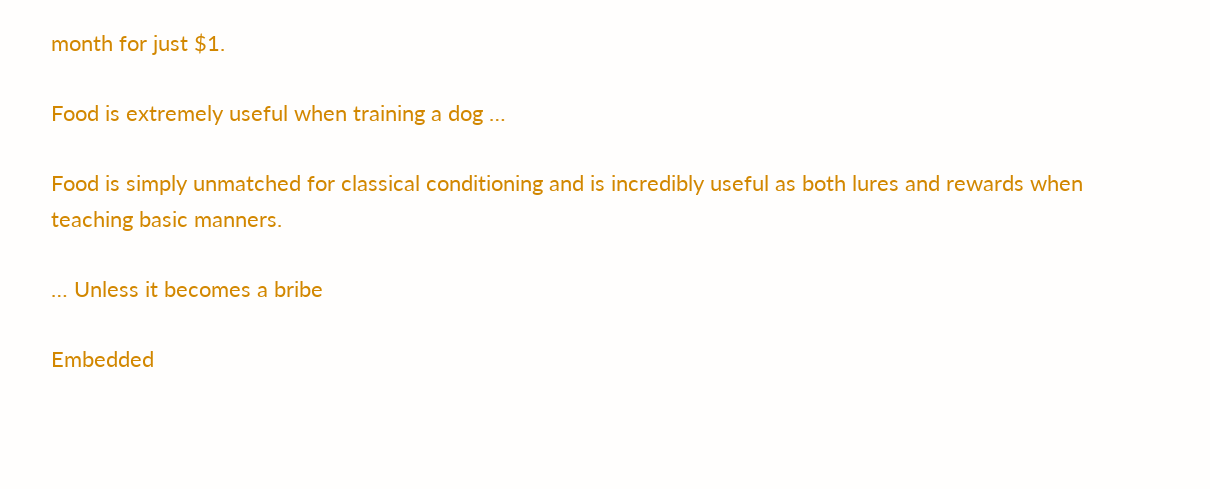month for just $1.

Food is extremely useful when training a dog …

Food is simply unmatched for classical conditioning and is incredibly useful as both lures and rewards when teaching basic manners.

… Unless it becomes a bribe

Embedded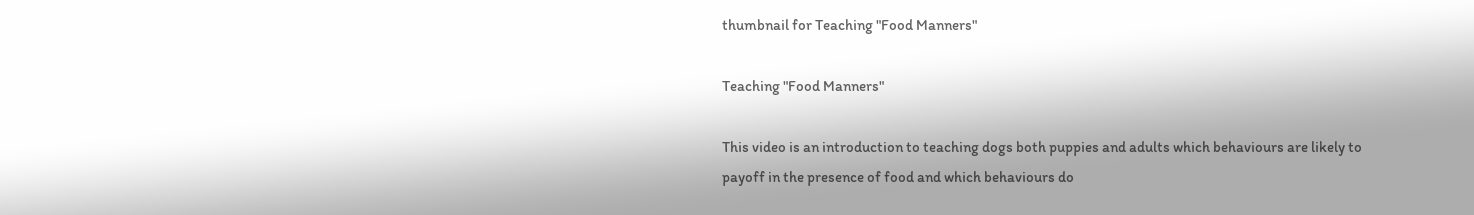thumbnail for Teaching "Food Manners"

Teaching "Food Manners"

This video is an introduction to teaching dogs both puppies and adults which behaviours are likely to payoff in the presence of food and which behaviours do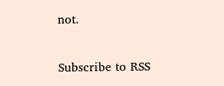not.

Subscribe to RSS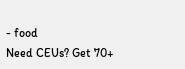- food
Need CEUs? Get 70+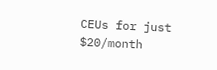CEUs for just $20/month